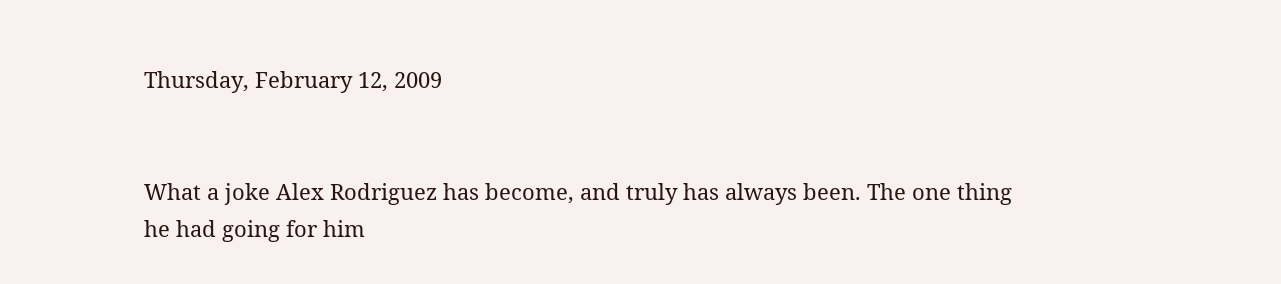Thursday, February 12, 2009


What a joke Alex Rodriguez has become, and truly has always been. The one thing he had going for him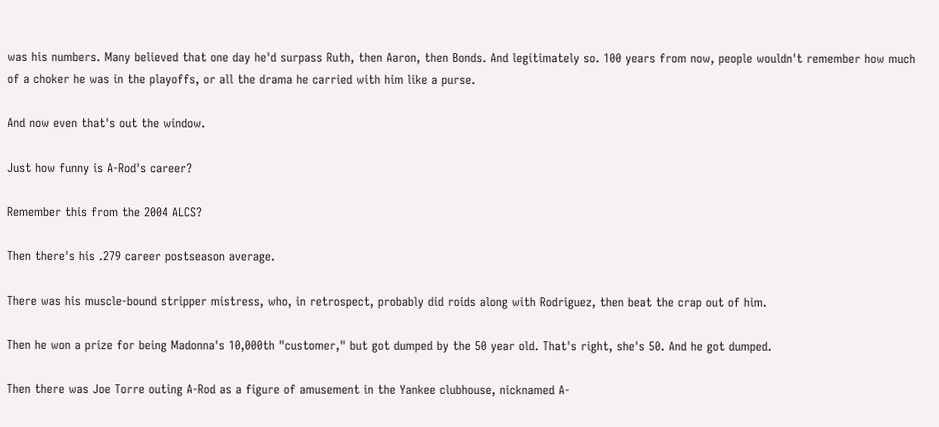was his numbers. Many believed that one day he'd surpass Ruth, then Aaron, then Bonds. And legitimately so. 100 years from now, people wouldn't remember how much of a choker he was in the playoffs, or all the drama he carried with him like a purse.

And now even that's out the window.

Just how funny is A-Rod's career?

Remember this from the 2004 ALCS?

Then there's his .279 career postseason average.

There was his muscle-bound stripper mistress, who, in retrospect, probably did roids along with Rodriguez, then beat the crap out of him.

Then he won a prize for being Madonna's 10,000th "customer," but got dumped by the 50 year old. That's right, she's 50. And he got dumped.

Then there was Joe Torre outing A-Rod as a figure of amusement in the Yankee clubhouse, nicknamed A-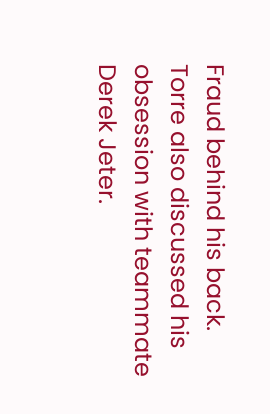Fraud behind his back. Torre also discussed his obsession with teammate Derek Jeter.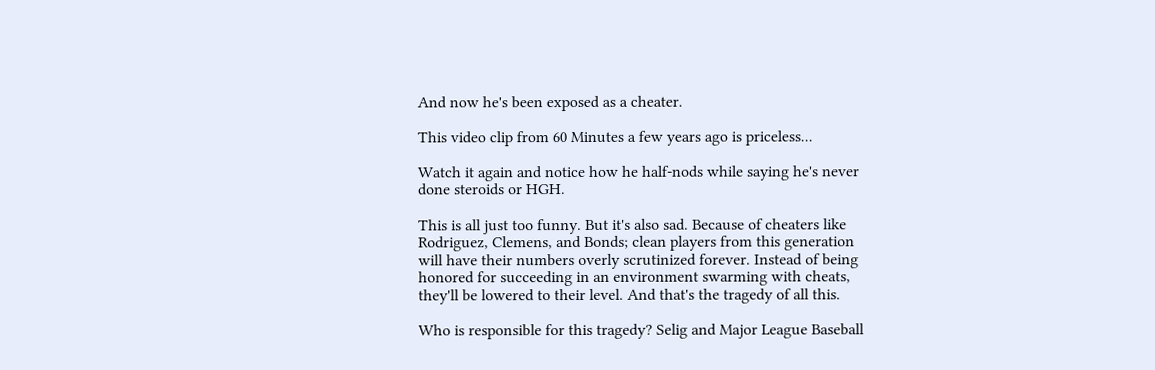And now he's been exposed as a cheater.

This video clip from 60 Minutes a few years ago is priceless...

Watch it again and notice how he half-nods while saying he's never done steroids or HGH.

This is all just too funny. But it's also sad. Because of cheaters like Rodriguez, Clemens, and Bonds; clean players from this generation will have their numbers overly scrutinized forever. Instead of being honored for succeeding in an environment swarming with cheats, they'll be lowered to their level. And that's the tragedy of all this.

Who is responsible for this tragedy? Selig and Major League Baseball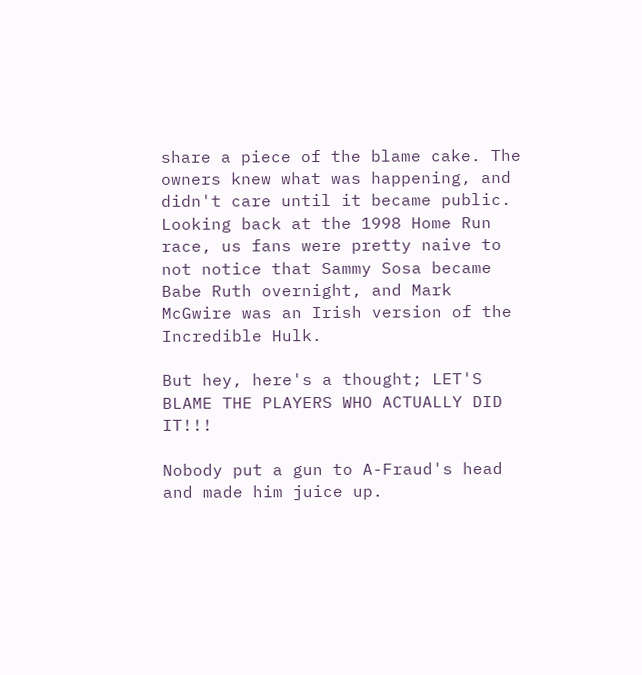share a piece of the blame cake. The owners knew what was happening, and didn't care until it became public. Looking back at the 1998 Home Run race, us fans were pretty naive to not notice that Sammy Sosa became Babe Ruth overnight, and Mark McGwire was an Irish version of the Incredible Hulk.

But hey, here's a thought; LET'S BLAME THE PLAYERS WHO ACTUALLY DID IT!!!

Nobody put a gun to A-Fraud's head and made him juice up.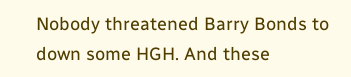Nobody threatened Barry Bonds to down some HGH. And these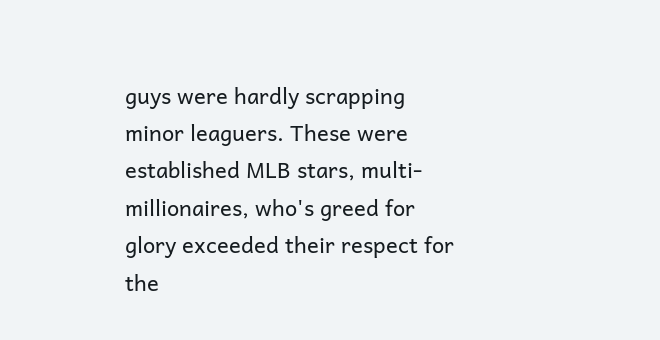guys were hardly scrapping minor leaguers. These were established MLB stars, multi-millionaires, who's greed for glory exceeded their respect for the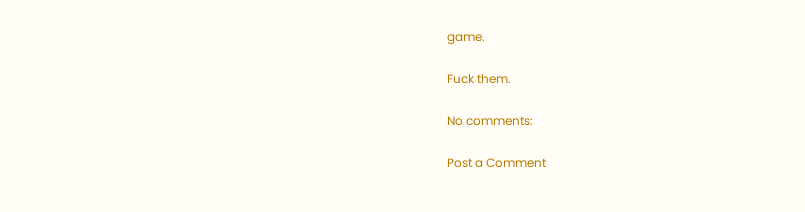game.

Fuck them.

No comments:

Post a Comment